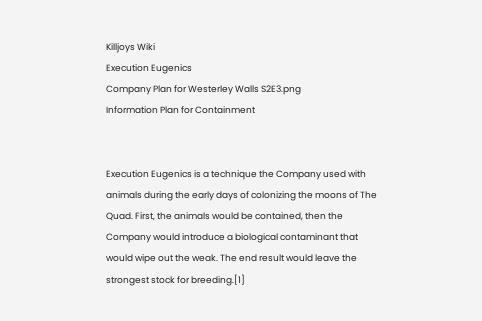Killjoys Wiki
Execution Eugenics
Company Plan for Westerley Walls S2E3.png
Information Plan for Containment


Execution Eugenics is a technique the Company used with animals during the early days of colonizing the moons of The Quad. First, the animals would be contained, then the Company would introduce a biological contaminant that would wipe out the weak. The end result would leave the strongest stock for breeding.[1]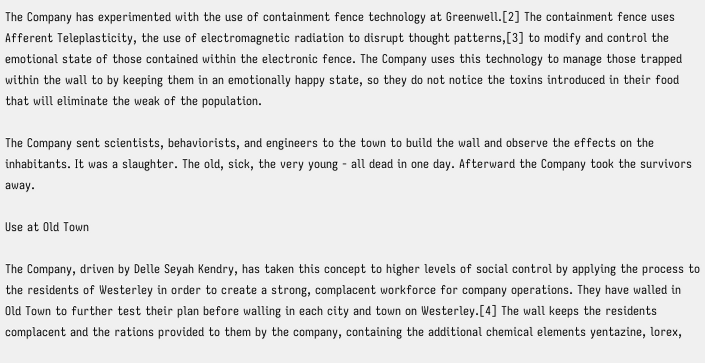The Company has experimented with the use of containment fence technology at Greenwell.[2] The containment fence uses Afferent Teleplasticity, the use of electromagnetic radiation to disrupt thought patterns,[3] to modify and control the emotional state of those contained within the electronic fence. The Company uses this technology to manage those trapped within the wall to by keeping them in an emotionally happy state, so they do not notice the toxins introduced in their food that will eliminate the weak of the population.

The Company sent scientists, behaviorists, and engineers to the town to build the wall and observe the effects on the inhabitants. It was a slaughter. The old, sick, the very young - all dead in one day. Afterward the Company took the survivors away.

Use at Old Town

The Company, driven by Delle Seyah Kendry, has taken this concept to higher levels of social control by applying the process to the residents of Westerley in order to create a strong, complacent workforce for company operations. They have walled in Old Town to further test their plan before walling in each city and town on Westerley.[4] The wall keeps the residents complacent and the rations provided to them by the company, containing the additional chemical elements yentazine, lorex,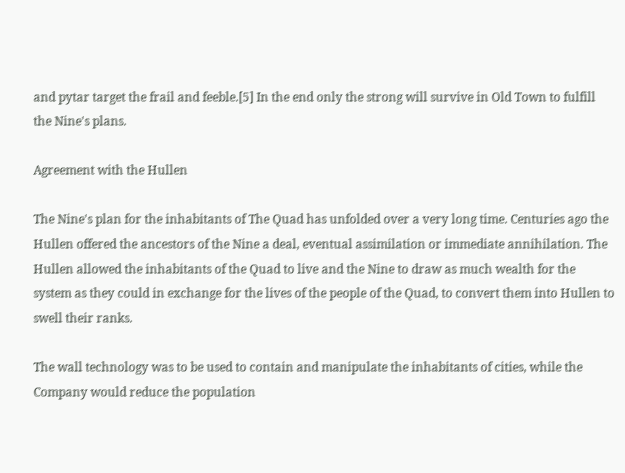and pytar target the frail and feeble.[5] In the end only the strong will survive in Old Town to fulfill the Nine's plans.

Agreement with the Hullen

The Nine's plan for the inhabitants of The Quad has unfolded over a very long time. Centuries ago the Hullen offered the ancestors of the Nine a deal, eventual assimilation or immediate annihilation. The Hullen allowed the inhabitants of the Quad to live and the Nine to draw as much wealth for the system as they could in exchange for the lives of the people of the Quad, to convert them into Hullen to swell their ranks.

The wall technology was to be used to contain and manipulate the inhabitants of cities, while the Company would reduce the population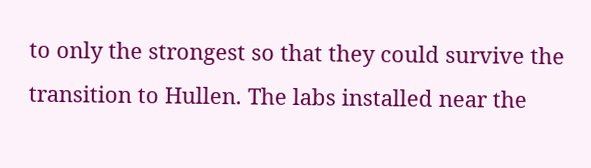to only the strongest so that they could survive the transition to Hullen. The labs installed near the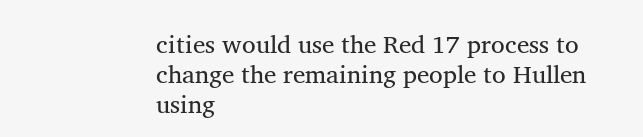cities would use the Red 17 process to change the remaining people to Hullen using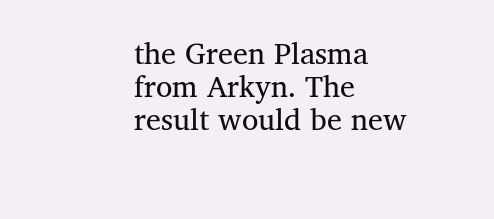the Green Plasma from Arkyn. The result would be new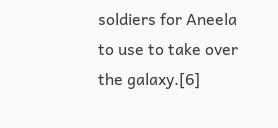soldiers for Aneela to use to take over the galaxy.[6]